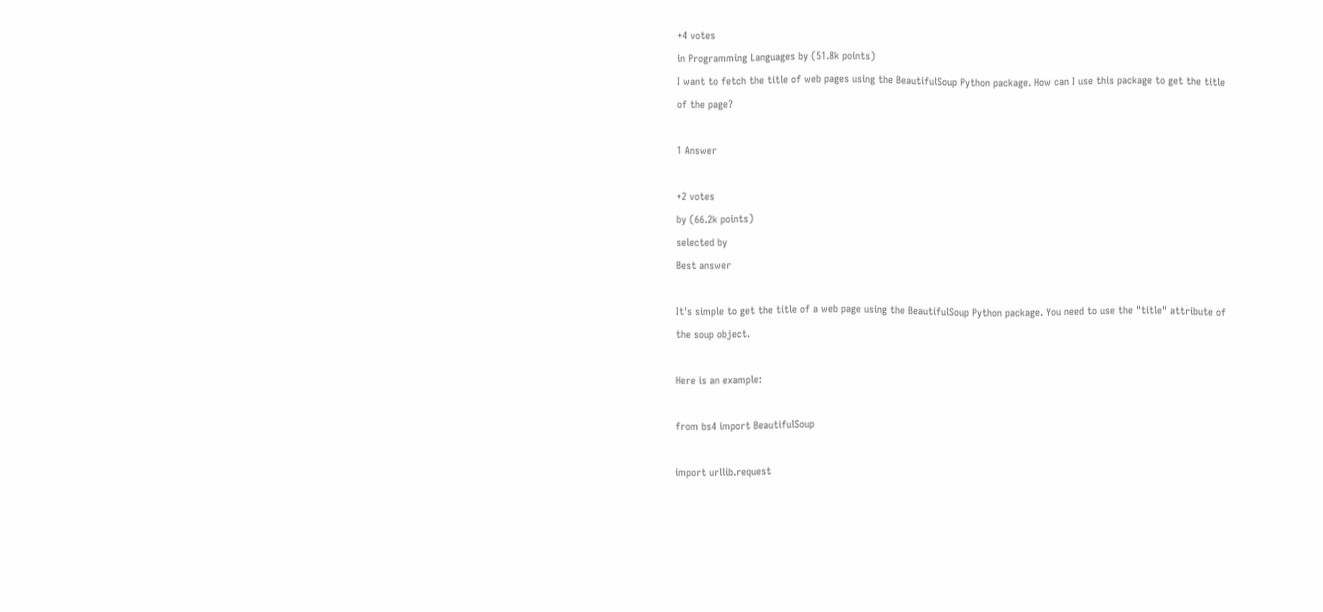+4 votes
in Programming Languages by (51.8k points)
I want to fetch the title of web pages using the BeautifulSoup Python package. How can I use this package to get the title of the page?

1 Answer

+2 votes
by (66.2k points)
selected by
Best answer

It's simple to get the title of a web page using the BeautifulSoup Python package. You need to use the "title" attribute of the soup object.

Here is an example:

from bs4 import BeautifulSoup

import urllib.request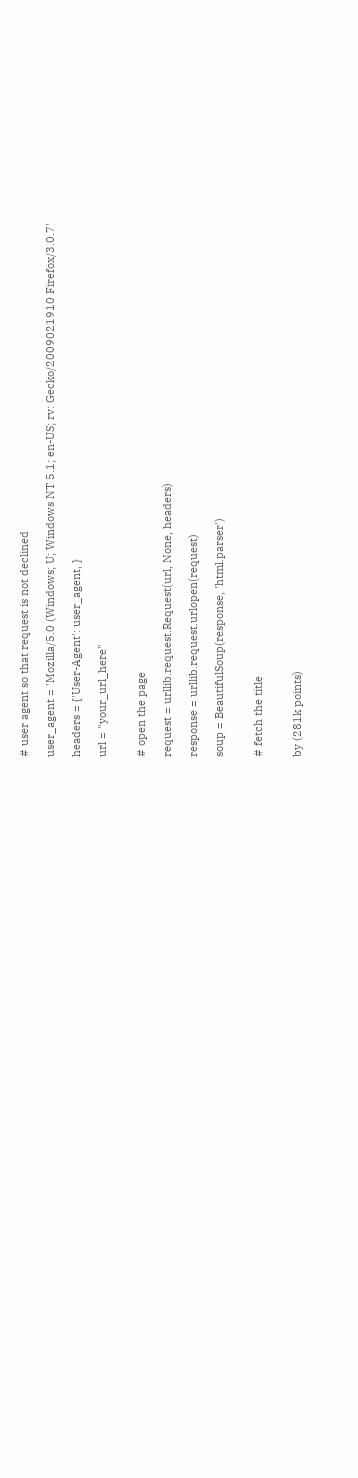# user agent so that request is not declined

user_agent = 'Mozilla/5.0 (Windows; U; Windows NT 5.1; en-US; rv: Gecko/2009021910 Firefox/3.0.7'

headers = {'User-Agent': user_agent, }

url = "your_url_here"


# open the page

request = urllib.request.Request(url, None, headers)

response = urllib.request.urlopen(request)

soup = BeautifulSoup(response, 'html.parser')


# fetch the title


by (281k points)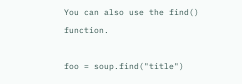You can also use the find() function.

foo = soup.find("title")